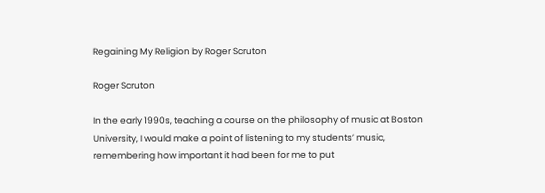Regaining My Religion by Roger Scruton

Roger Scruton

In the early 1990s, teaching a course on the philosophy of music at Boston University, I would make a point of listening to my students’ music, remembering how important it had been for me to put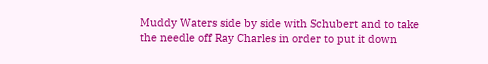Muddy Waters side by side with Schubert and to take the needle off Ray Charles in order to put it down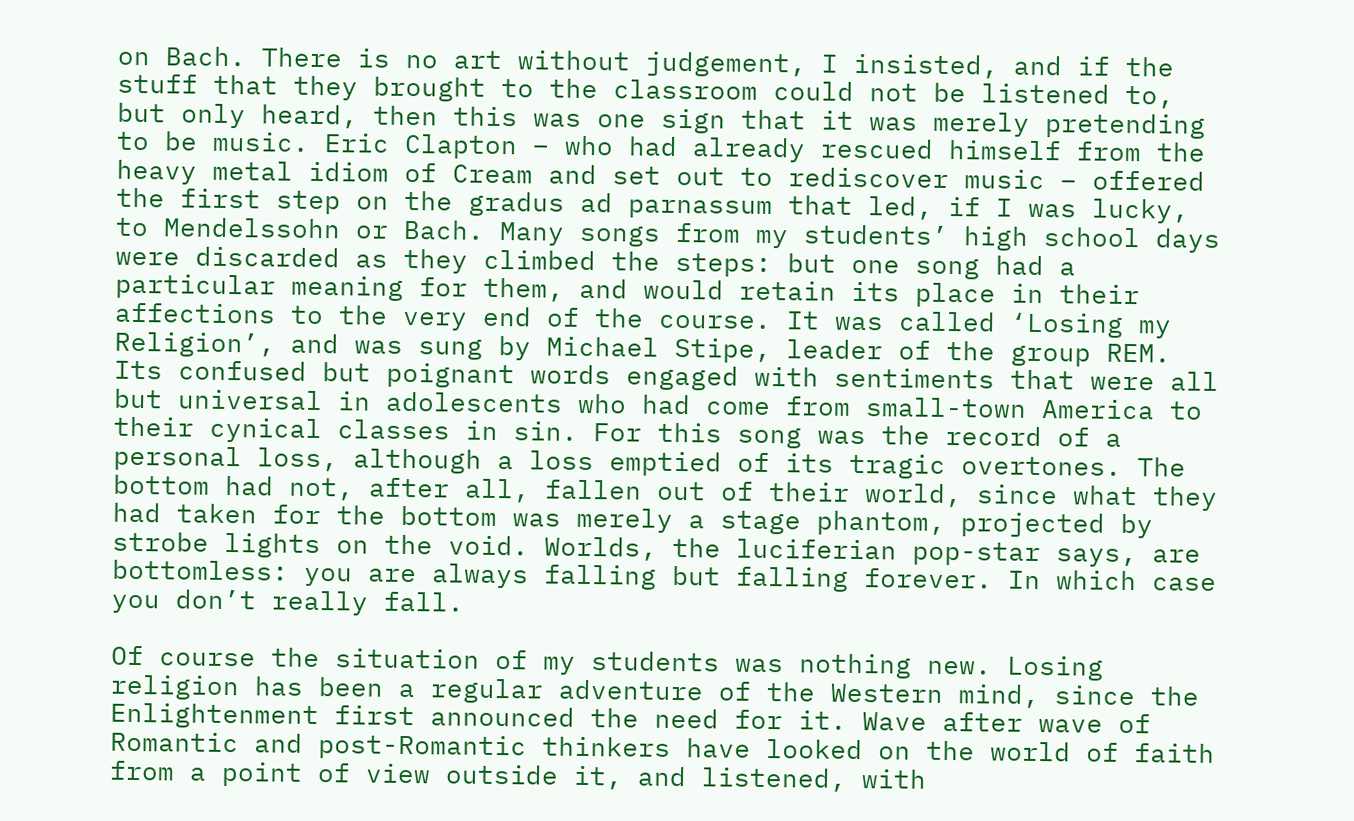on Bach. There is no art without judgement, I insisted, and if the stuff that they brought to the classroom could not be listened to, but only heard, then this was one sign that it was merely pretending to be music. Eric Clapton – who had already rescued himself from the heavy metal idiom of Cream and set out to rediscover music – offered the first step on the gradus ad parnassum that led, if I was lucky, to Mendelssohn or Bach. Many songs from my students’ high school days were discarded as they climbed the steps: but one song had a particular meaning for them, and would retain its place in their affections to the very end of the course. It was called ‘Losing my Religion’, and was sung by Michael Stipe, leader of the group REM. Its confused but poignant words engaged with sentiments that were all but universal in adolescents who had come from small-town America to their cynical classes in sin. For this song was the record of a personal loss, although a loss emptied of its tragic overtones. The bottom had not, after all, fallen out of their world, since what they had taken for the bottom was merely a stage phantom, projected by strobe lights on the void. Worlds, the luciferian pop-star says, are bottomless: you are always falling but falling forever. In which case you don’t really fall.

Of course the situation of my students was nothing new. Losing religion has been a regular adventure of the Western mind, since the Enlightenment first announced the need for it. Wave after wave of Romantic and post-Romantic thinkers have looked on the world of faith from a point of view outside it, and listened, with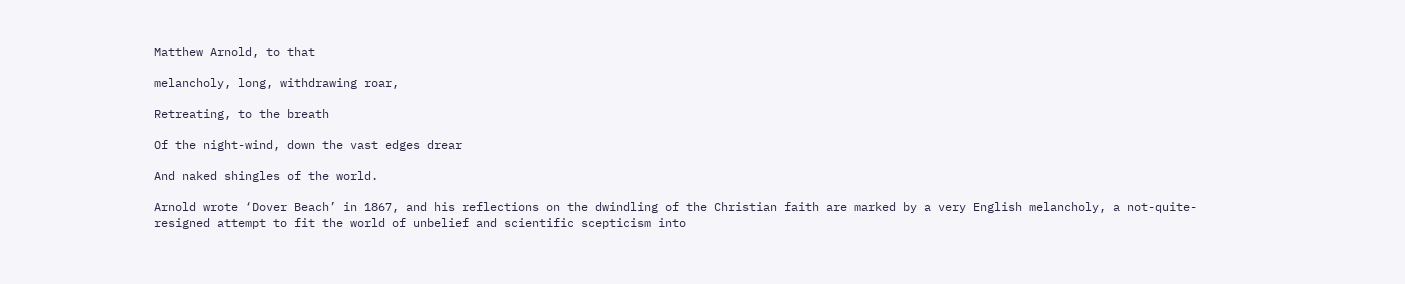Matthew Arnold, to that

melancholy, long, withdrawing roar,

Retreating, to the breath

Of the night-wind, down the vast edges drear

And naked shingles of the world.

Arnold wrote ‘Dover Beach’ in 1867, and his reflections on the dwindling of the Christian faith are marked by a very English melancholy, a not-quite-resigned attempt to fit the world of unbelief and scientific scepticism into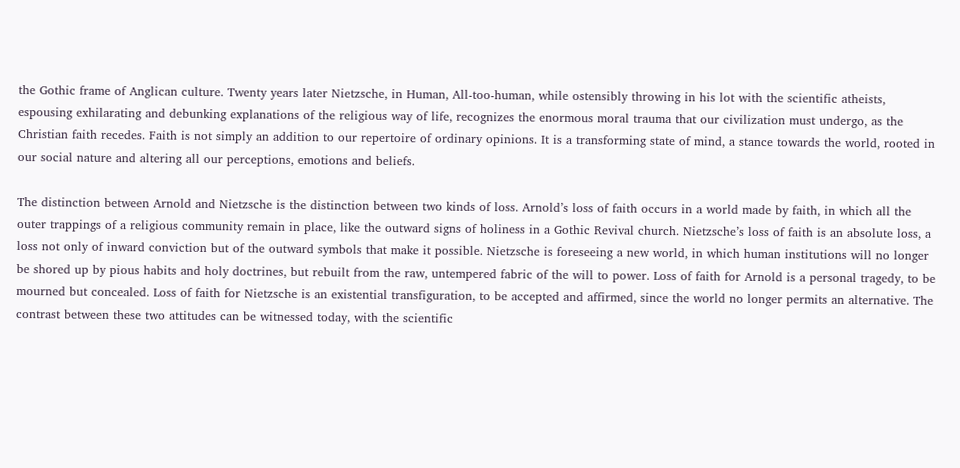the Gothic frame of Anglican culture. Twenty years later Nietzsche, in Human, All-too-human, while ostensibly throwing in his lot with the scientific atheists, espousing exhilarating and debunking explanations of the religious way of life, recognizes the enormous moral trauma that our civilization must undergo, as the Christian faith recedes. Faith is not simply an addition to our repertoire of ordinary opinions. It is a transforming state of mind, a stance towards the world, rooted in our social nature and altering all our perceptions, emotions and beliefs.

The distinction between Arnold and Nietzsche is the distinction between two kinds of loss. Arnold’s loss of faith occurs in a world made by faith, in which all the outer trappings of a religious community remain in place, like the outward signs of holiness in a Gothic Revival church. Nietzsche’s loss of faith is an absolute loss, a loss not only of inward conviction but of the outward symbols that make it possible. Nietzsche is foreseeing a new world, in which human institutions will no longer be shored up by pious habits and holy doctrines, but rebuilt from the raw, untempered fabric of the will to power. Loss of faith for Arnold is a personal tragedy, to be mourned but concealed. Loss of faith for Nietzsche is an existential transfiguration, to be accepted and affirmed, since the world no longer permits an alternative. The contrast between these two attitudes can be witnessed today, with the scientific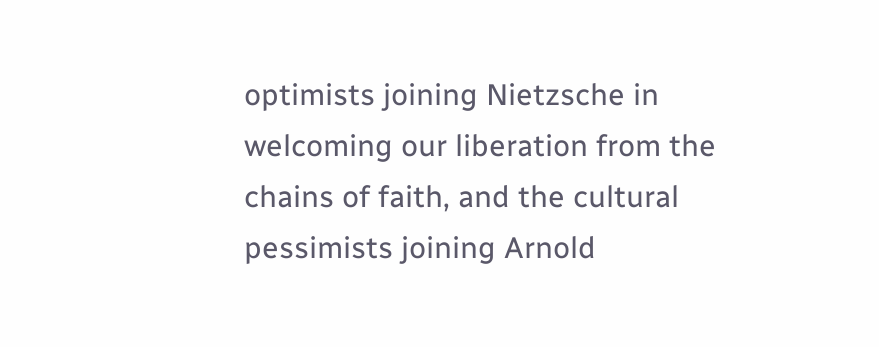optimists joining Nietzsche in welcoming our liberation from the chains of faith, and the cultural pessimists joining Arnold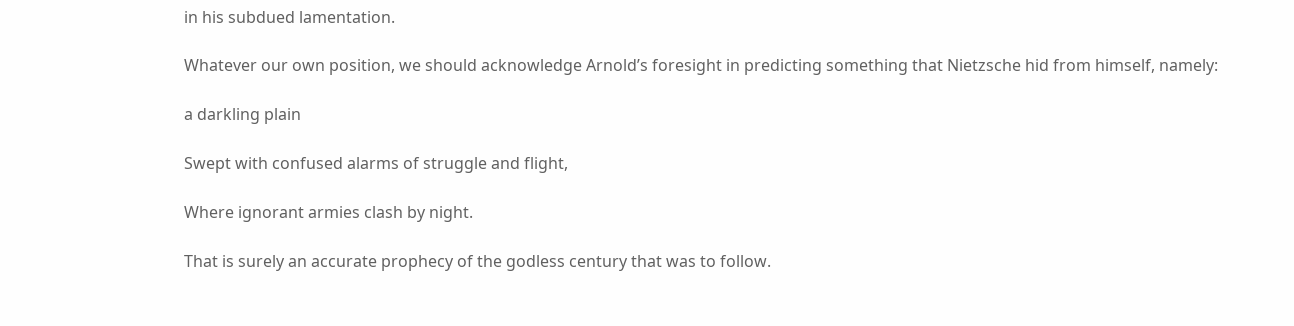in his subdued lamentation.

Whatever our own position, we should acknowledge Arnold’s foresight in predicting something that Nietzsche hid from himself, namely:

a darkling plain

Swept with confused alarms of struggle and flight,

Where ignorant armies clash by night.

That is surely an accurate prophecy of the godless century that was to follow.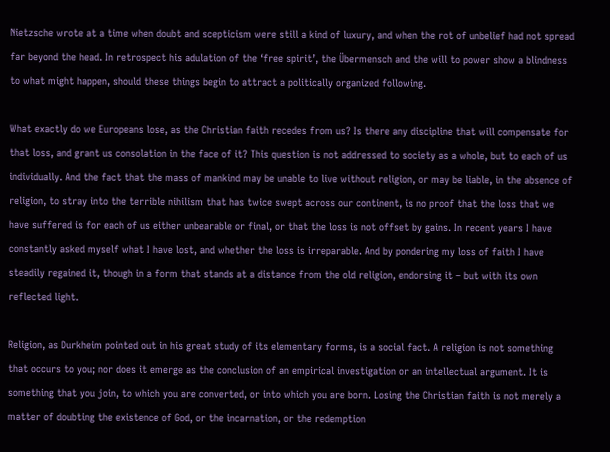Nietzsche wrote at a time when doubt and scepticism were still a kind of luxury, and when the rot of unbelief had not spread far beyond the head. In retrospect his adulation of the ‘free spirit’, the Übermensch and the will to power show a blindness to what might happen, should these things begin to attract a politically organized following.

What exactly do we Europeans lose, as the Christian faith recedes from us? Is there any discipline that will compensate for that loss, and grant us consolation in the face of it? This question is not addressed to society as a whole, but to each of us individually. And the fact that the mass of mankind may be unable to live without religion, or may be liable, in the absence of religion, to stray into the terrible nihilism that has twice swept across our continent, is no proof that the loss that we have suffered is for each of us either unbearable or final, or that the loss is not offset by gains. In recent years I have constantly asked myself what I have lost, and whether the loss is irreparable. And by pondering my loss of faith I have steadily regained it, though in a form that stands at a distance from the old religion, endorsing it – but with its own reflected light.

Religion, as Durkheim pointed out in his great study of its elementary forms, is a social fact. A religion is not something that occurs to you; nor does it emerge as the conclusion of an empirical investigation or an intellectual argument. It is something that you join, to which you are converted, or into which you are born. Losing the Christian faith is not merely a matter of doubting the existence of God, or the incarnation, or the redemption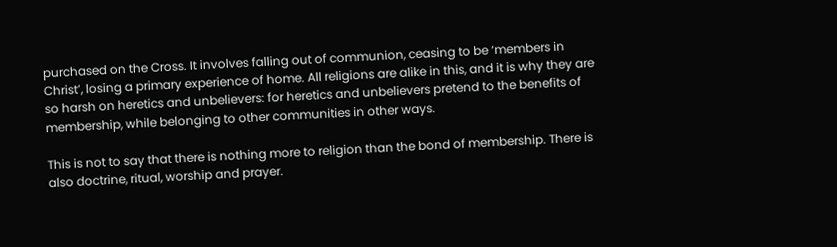purchased on the Cross. It involves falling out of communion, ceasing to be ‘members in Christ’, losing a primary experience of home. All religions are alike in this, and it is why they are so harsh on heretics and unbelievers: for heretics and unbelievers pretend to the benefits of membership, while belonging to other communities in other ways.

This is not to say that there is nothing more to religion than the bond of membership. There is also doctrine, ritual, worship and prayer.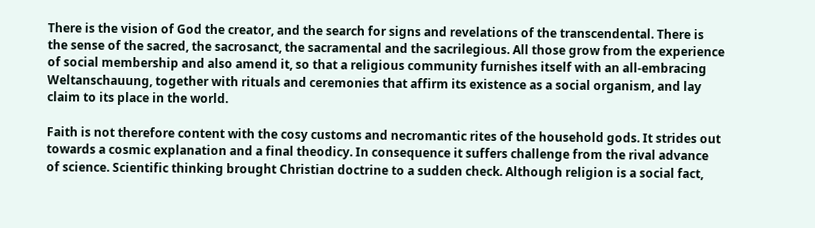There is the vision of God the creator, and the search for signs and revelations of the transcendental. There is the sense of the sacred, the sacrosanct, the sacramental and the sacrilegious. All those grow from the experience of social membership and also amend it, so that a religious community furnishes itself with an all-embracing Weltanschauung, together with rituals and ceremonies that affirm its existence as a social organism, and lay claim to its place in the world.

Faith is not therefore content with the cosy customs and necromantic rites of the household gods. It strides out towards a cosmic explanation and a final theodicy. In consequence it suffers challenge from the rival advance of science. Scientific thinking brought Christian doctrine to a sudden check. Although religion is a social fact,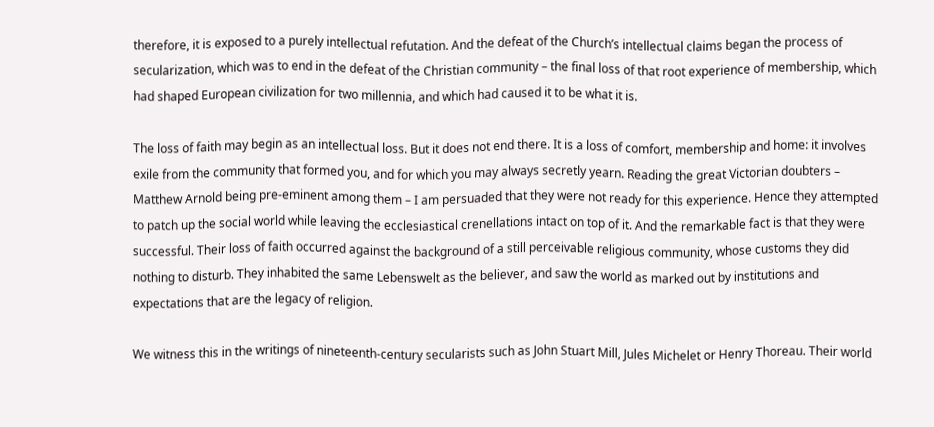therefore, it is exposed to a purely intellectual refutation. And the defeat of the Church’s intellectual claims began the process of secularization, which was to end in the defeat of the Christian community – the final loss of that root experience of membership, which had shaped European civilization for two millennia, and which had caused it to be what it is.

The loss of faith may begin as an intellectual loss. But it does not end there. It is a loss of comfort, membership and home: it involves exile from the community that formed you, and for which you may always secretly yearn. Reading the great Victorian doubters – Matthew Arnold being pre-eminent among them – I am persuaded that they were not ready for this experience. Hence they attempted to patch up the social world while leaving the ecclesiastical crenellations intact on top of it. And the remarkable fact is that they were successful. Their loss of faith occurred against the background of a still perceivable religious community, whose customs they did nothing to disturb. They inhabited the same Lebenswelt as the believer, and saw the world as marked out by institutions and expectations that are the legacy of religion.

We witness this in the writings of nineteenth-century secularists such as John Stuart Mill, Jules Michelet or Henry Thoreau. Their world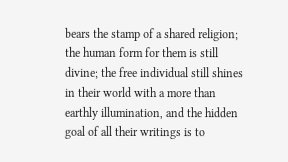bears the stamp of a shared religion; the human form for them is still divine; the free individual still shines in their world with a more than earthly illumination, and the hidden goal of all their writings is to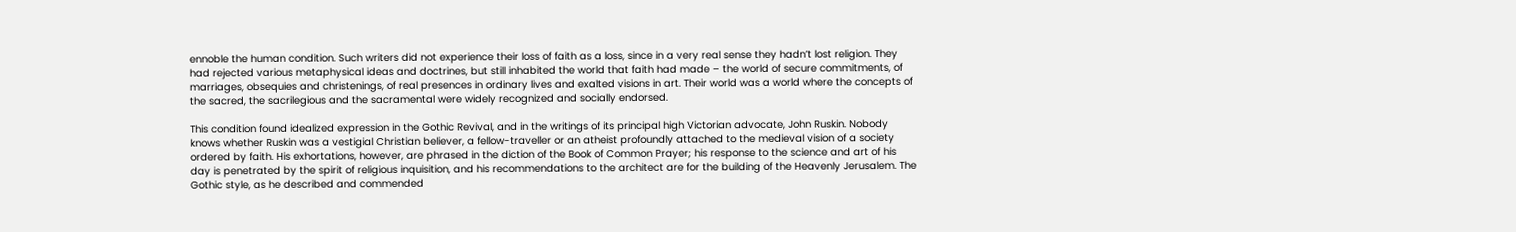ennoble the human condition. Such writers did not experience their loss of faith as a loss, since in a very real sense they hadn’t lost religion. They had rejected various metaphysical ideas and doctrines, but still inhabited the world that faith had made – the world of secure commitments, of marriages, obsequies and christenings, of real presences in ordinary lives and exalted visions in art. Their world was a world where the concepts of the sacred, the sacrilegious and the sacramental were widely recognized and socially endorsed.

This condition found idealized expression in the Gothic Revival, and in the writings of its principal high Victorian advocate, John Ruskin. Nobody knows whether Ruskin was a vestigial Christian believer, a fellow-traveller or an atheist profoundly attached to the medieval vision of a society ordered by faith. His exhortations, however, are phrased in the diction of the Book of Common Prayer; his response to the science and art of his day is penetrated by the spirit of religious inquisition, and his recommendations to the architect are for the building of the Heavenly Jerusalem. The Gothic style, as he described and commended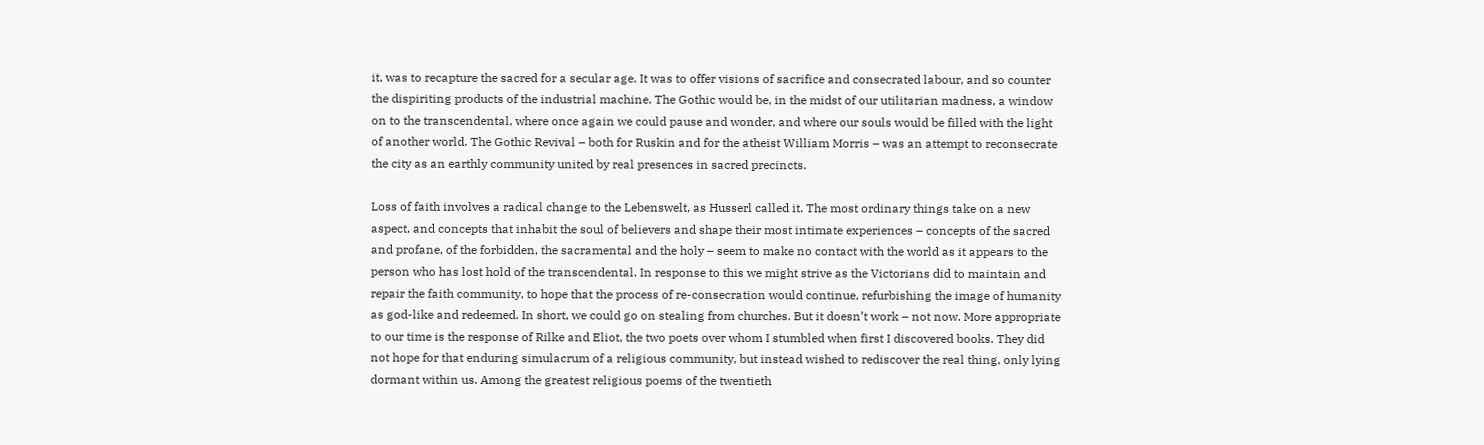it, was to recapture the sacred for a secular age. It was to offer visions of sacrifice and consecrated labour, and so counter the dispiriting products of the industrial machine. The Gothic would be, in the midst of our utilitarian madness, a window on to the transcendental, where once again we could pause and wonder, and where our souls would be filled with the light of another world. The Gothic Revival – both for Ruskin and for the atheist William Morris – was an attempt to reconsecrate the city as an earthly community united by real presences in sacred precincts.

Loss of faith involves a radical change to the Lebenswelt, as Husserl called it. The most ordinary things take on a new aspect, and concepts that inhabit the soul of believers and shape their most intimate experiences – concepts of the sacred and profane, of the forbidden, the sacramental and the holy – seem to make no contact with the world as it appears to the person who has lost hold of the transcendental. In response to this we might strive as the Victorians did to maintain and repair the faith community, to hope that the process of re-consecration would continue, refurbishing the image of humanity as god-like and redeemed. In short, we could go on stealing from churches. But it doesn’t work – not now. More appropriate to our time is the response of Rilke and Eliot, the two poets over whom I stumbled when first I discovered books. They did not hope for that enduring simulacrum of a religious community, but instead wished to rediscover the real thing, only lying dormant within us. Among the greatest religious poems of the twentieth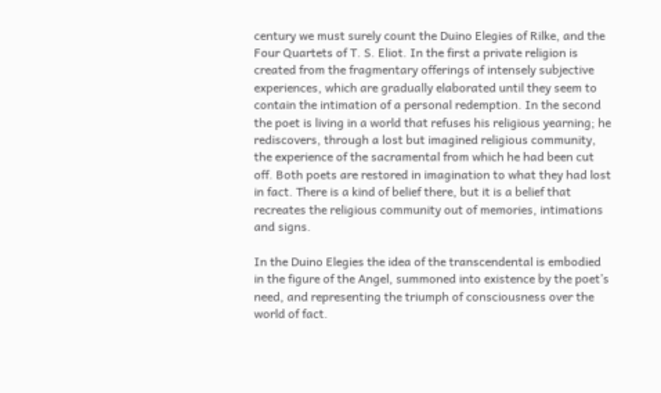century we must surely count the Duino Elegies of Rilke, and the Four Quartets of T. S. Eliot. In the first a private religion is created from the fragmentary offerings of intensely subjective experiences, which are gradually elaborated until they seem to contain the intimation of a personal redemption. In the second the poet is living in a world that refuses his religious yearning; he rediscovers, through a lost but imagined religious community, the experience of the sacramental from which he had been cut off. Both poets are restored in imagination to what they had lost in fact. There is a kind of belief there, but it is a belief that recreates the religious community out of memories, intimations and signs.

In the Duino Elegies the idea of the transcendental is embodied in the figure of the Angel, summoned into existence by the poet’s need, and representing the triumph of consciousness over the world of fact.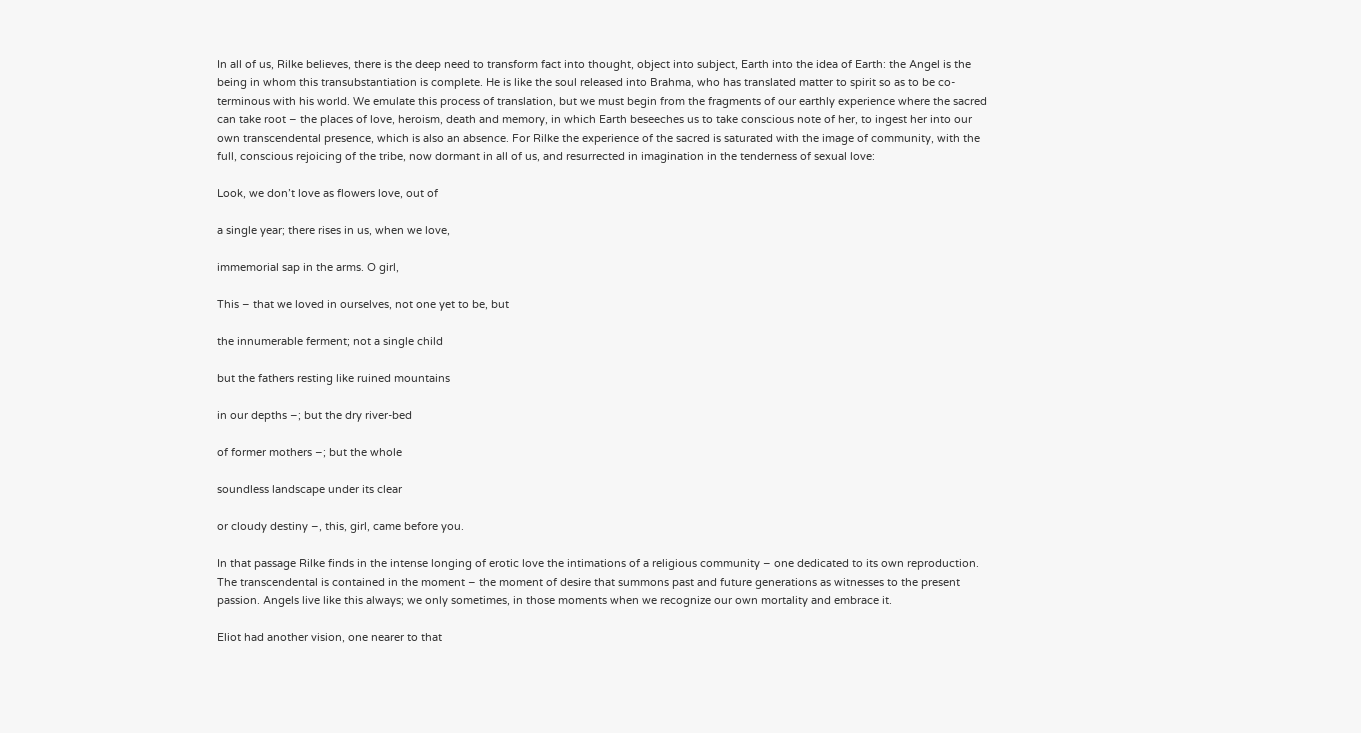In all of us, Rilke believes, there is the deep need to transform fact into thought, object into subject, Earth into the idea of Earth: the Angel is the being in whom this transubstantiation is complete. He is like the soul released into Brahma, who has translated matter to spirit so as to be co-terminous with his world. We emulate this process of translation, but we must begin from the fragments of our earthly experience where the sacred can take root – the places of love, heroism, death and memory, in which Earth beseeches us to take conscious note of her, to ingest her into our own transcendental presence, which is also an absence. For Rilke the experience of the sacred is saturated with the image of community, with the full, conscious rejoicing of the tribe, now dormant in all of us, and resurrected in imagination in the tenderness of sexual love:

Look, we don’t love as flowers love, out of

a single year; there rises in us, when we love,

immemorial sap in the arms. O girl,

This – that we loved in ourselves, not one yet to be, but

the innumerable ferment; not a single child

but the fathers resting like ruined mountains

in our depths –; but the dry river-bed

of former mothers –; but the whole

soundless landscape under its clear

or cloudy destiny –, this, girl, came before you.

In that passage Rilke finds in the intense longing of erotic love the intimations of a religious community – one dedicated to its own reproduction. The transcendental is contained in the moment – the moment of desire that summons past and future generations as witnesses to the present passion. Angels live like this always; we only sometimes, in those moments when we recognize our own mortality and embrace it.

Eliot had another vision, one nearer to that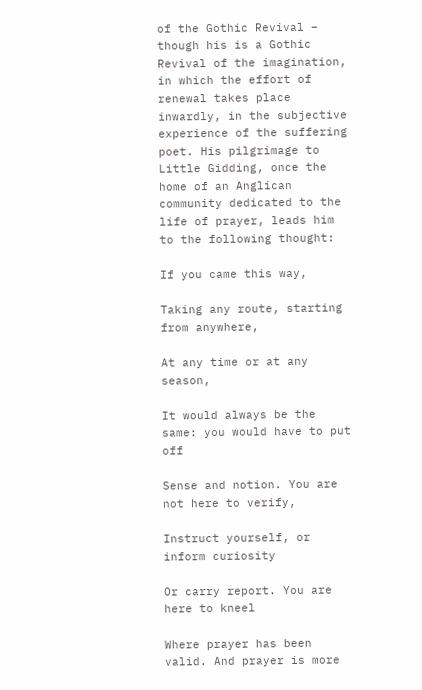of the Gothic Revival – though his is a Gothic Revival of the imagination, in which the effort of renewal takes place inwardly, in the subjective experience of the suffering poet. His pilgrimage to Little Gidding, once the home of an Anglican community dedicated to the life of prayer, leads him to the following thought:

If you came this way,

Taking any route, starting from anywhere,

At any time or at any season,

It would always be the same: you would have to put off

Sense and notion. You are not here to verify,

Instruct yourself, or inform curiosity

Or carry report. You are here to kneel

Where prayer has been valid. And prayer is more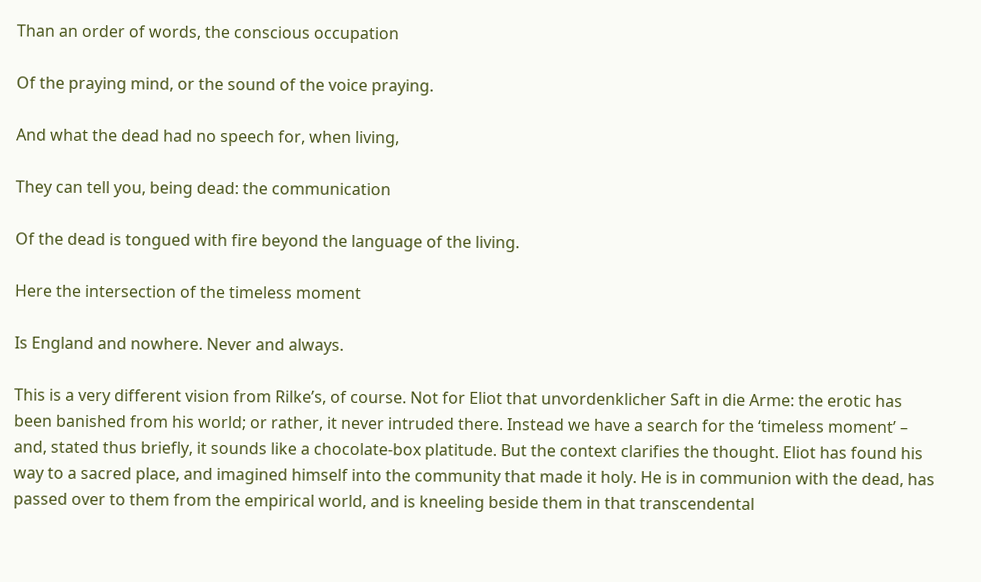Than an order of words, the conscious occupation

Of the praying mind, or the sound of the voice praying.

And what the dead had no speech for, when living,

They can tell you, being dead: the communication

Of the dead is tongued with fire beyond the language of the living.

Here the intersection of the timeless moment

Is England and nowhere. Never and always.

This is a very different vision from Rilke’s, of course. Not for Eliot that unvordenklicher Saft in die Arme: the erotic has been banished from his world; or rather, it never intruded there. Instead we have a search for the ‘timeless moment’ – and, stated thus briefly, it sounds like a chocolate-box platitude. But the context clarifies the thought. Eliot has found his way to a sacred place, and imagined himself into the community that made it holy. He is in communion with the dead, has passed over to them from the empirical world, and is kneeling beside them in that transcendental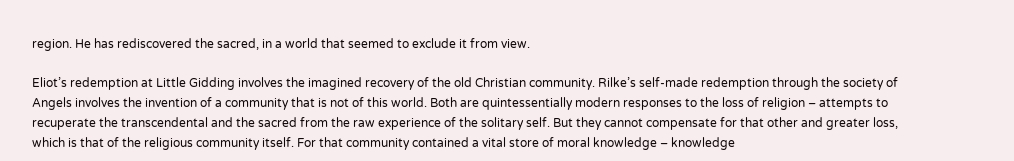region. He has rediscovered the sacred, in a world that seemed to exclude it from view.

Eliot’s redemption at Little Gidding involves the imagined recovery of the old Christian community. Rilke’s self-made redemption through the society of Angels involves the invention of a community that is not of this world. Both are quintessentially modern responses to the loss of religion – attempts to recuperate the transcendental and the sacred from the raw experience of the solitary self. But they cannot compensate for that other and greater loss, which is that of the religious community itself. For that community contained a vital store of moral knowledge – knowledge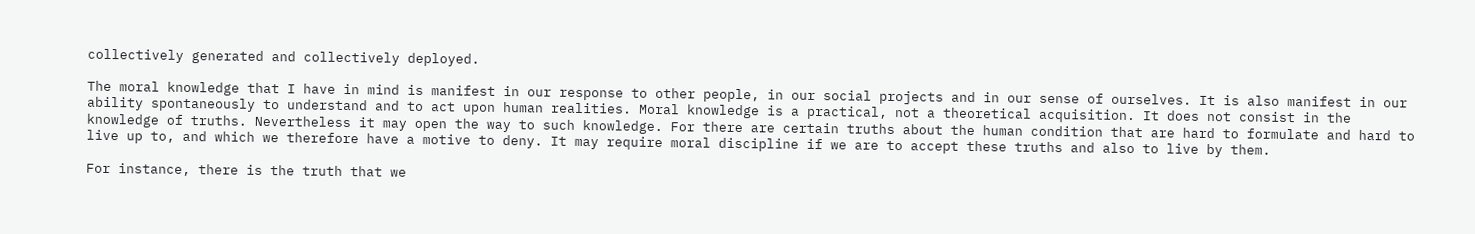collectively generated and collectively deployed.

The moral knowledge that I have in mind is manifest in our response to other people, in our social projects and in our sense of ourselves. It is also manifest in our ability spontaneously to understand and to act upon human realities. Moral knowledge is a practical, not a theoretical acquisition. It does not consist in the knowledge of truths. Nevertheless it may open the way to such knowledge. For there are certain truths about the human condition that are hard to formulate and hard to live up to, and which we therefore have a motive to deny. It may require moral discipline if we are to accept these truths and also to live by them.

For instance, there is the truth that we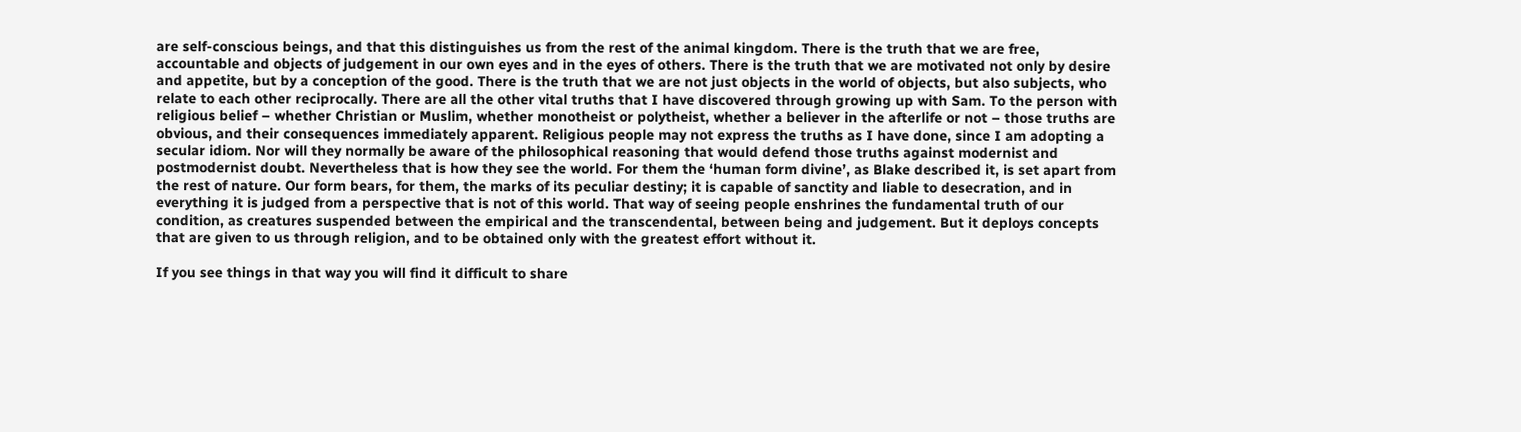are self-conscious beings, and that this distinguishes us from the rest of the animal kingdom. There is the truth that we are free, accountable and objects of judgement in our own eyes and in the eyes of others. There is the truth that we are motivated not only by desire and appetite, but by a conception of the good. There is the truth that we are not just objects in the world of objects, but also subjects, who relate to each other reciprocally. There are all the other vital truths that I have discovered through growing up with Sam. To the person with religious belief – whether Christian or Muslim, whether monotheist or polytheist, whether a believer in the afterlife or not – those truths are obvious, and their consequences immediately apparent. Religious people may not express the truths as I have done, since I am adopting a secular idiom. Nor will they normally be aware of the philosophical reasoning that would defend those truths against modernist and postmodernist doubt. Nevertheless that is how they see the world. For them the ‘human form divine’, as Blake described it, is set apart from the rest of nature. Our form bears, for them, the marks of its peculiar destiny; it is capable of sanctity and liable to desecration, and in everything it is judged from a perspective that is not of this world. That way of seeing people enshrines the fundamental truth of our condition, as creatures suspended between the empirical and the transcendental, between being and judgement. But it deploys concepts that are given to us through religion, and to be obtained only with the greatest effort without it.

If you see things in that way you will find it difficult to share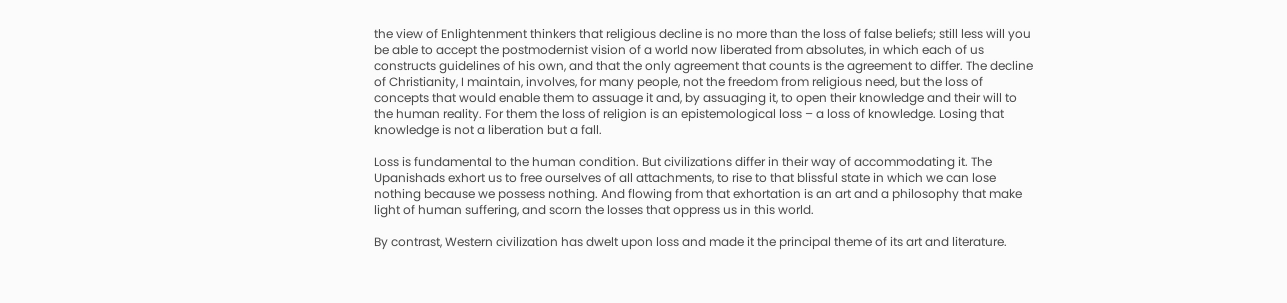the view of Enlightenment thinkers that religious decline is no more than the loss of false beliefs; still less will you be able to accept the postmodernist vision of a world now liberated from absolutes, in which each of us constructs guidelines of his own, and that the only agreement that counts is the agreement to differ. The decline of Christianity, I maintain, involves, for many people, not the freedom from religious need, but the loss of concepts that would enable them to assuage it and, by assuaging it, to open their knowledge and their will to the human reality. For them the loss of religion is an epistemological loss – a loss of knowledge. Losing that knowledge is not a liberation but a fall.

Loss is fundamental to the human condition. But civilizations differ in their way of accommodating it. The Upanishads exhort us to free ourselves of all attachments, to rise to that blissful state in which we can lose nothing because we possess nothing. And flowing from that exhortation is an art and a philosophy that make light of human suffering, and scorn the losses that oppress us in this world.

By contrast, Western civilization has dwelt upon loss and made it the principal theme of its art and literature.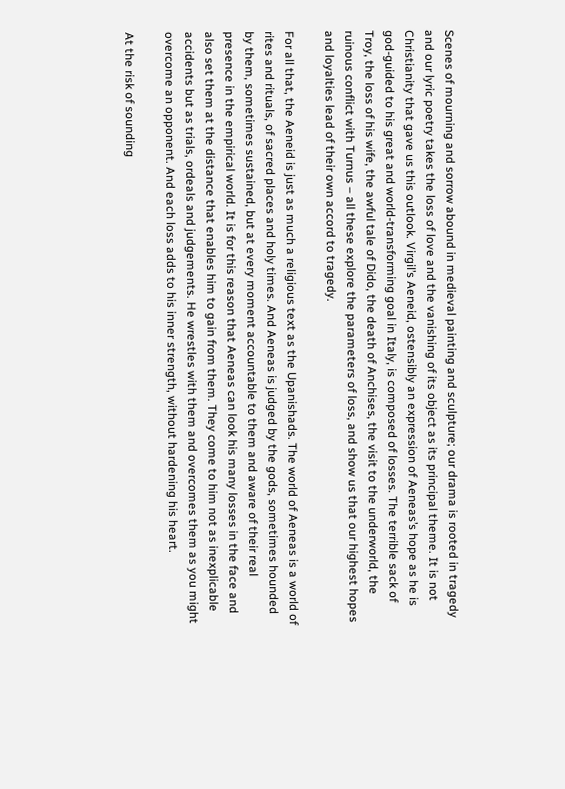Scenes of mourning and sorrow abound in medieval painting and sculpture; our drama is rooted in tragedy and our lyric poetry takes the loss of love and the vanishing of its object as its principal theme. It is not Christianity that gave us this outlook. Virgil’s Aeneid, ostensibly an expression of Aeneas’s hope as he is god-guided to his great and world-transforming goal in Italy, is composed of losses. The terrible sack of Troy, the loss of his wife, the awful tale of Dido, the death of Anchises, the visit to the underworld, the ruinous conflict with Turnus – all these explore the parameters of loss, and show us that our highest hopes and loyalties lead of their own accord to tragedy.

For all that, the Aeneid is just as much a religious text as the Upanishads. The world of Aeneas is a world of rites and rituals, of sacred places and holy times. And Aeneas is judged by the gods, sometimes hounded by them, sometimes sustained, but at every moment accountable to them and aware of their real presence in the empirical world. It is for this reason that Aeneas can look his many losses in the face and also set them at the distance that enables him to gain from them. They come to him not as inexplicable accidents but as trials, ordeals and judgements. He wrestles with them and overcomes them as you might overcome an opponent. And each loss adds to his inner strength, without hardening his heart.

At the risk of sounding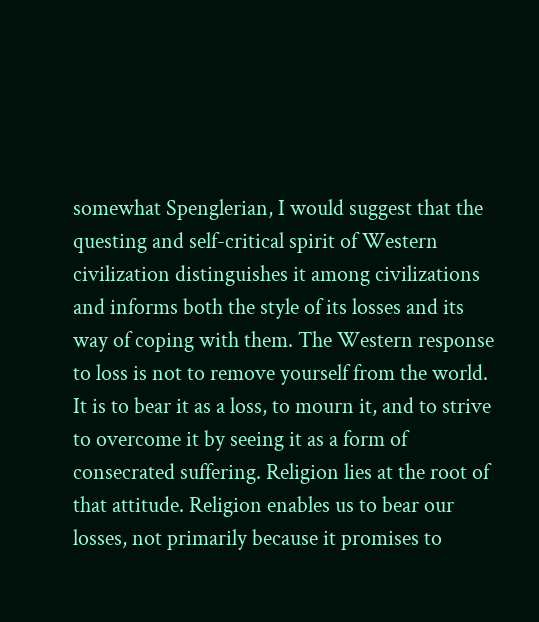somewhat Spenglerian, I would suggest that the questing and self-critical spirit of Western civilization distinguishes it among civilizations and informs both the style of its losses and its way of coping with them. The Western response to loss is not to remove yourself from the world. It is to bear it as a loss, to mourn it, and to strive to overcome it by seeing it as a form of consecrated suffering. Religion lies at the root of that attitude. Religion enables us to bear our losses, not primarily because it promises to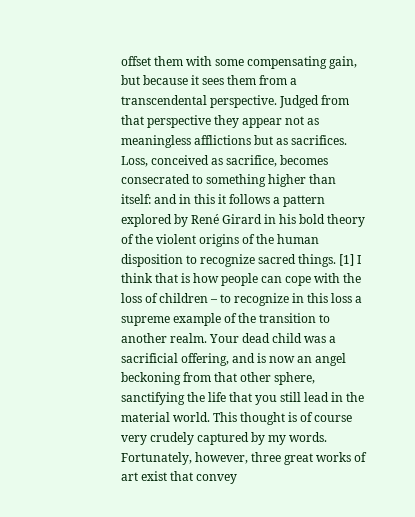offset them with some compensating gain, but because it sees them from a transcendental perspective. Judged from that perspective they appear not as meaningless afflictions but as sacrifices. Loss, conceived as sacrifice, becomes consecrated to something higher than itself: and in this it follows a pattern explored by René Girard in his bold theory of the violent origins of the human disposition to recognize sacred things. [1] I think that is how people can cope with the loss of children – to recognize in this loss a supreme example of the transition to another realm. Your dead child was a sacrificial offering, and is now an angel beckoning from that other sphere, sanctifying the life that you still lead in the material world. This thought is of course very crudely captured by my words. Fortunately, however, three great works of art exist that convey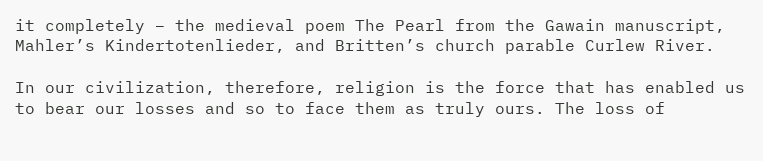it completely – the medieval poem The Pearl from the Gawain manuscript, Mahler’s Kindertotenlieder, and Britten’s church parable Curlew River.

In our civilization, therefore, religion is the force that has enabled us to bear our losses and so to face them as truly ours. The loss of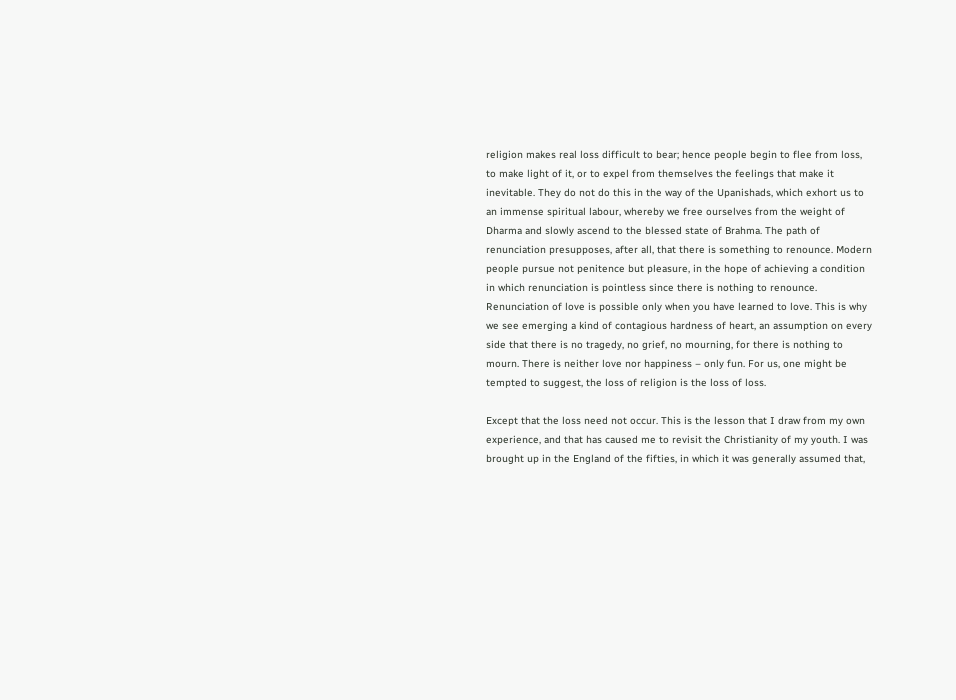religion makes real loss difficult to bear; hence people begin to flee from loss, to make light of it, or to expel from themselves the feelings that make it inevitable. They do not do this in the way of the Upanishads, which exhort us to an immense spiritual labour, whereby we free ourselves from the weight of Dharma and slowly ascend to the blessed state of Brahma. The path of renunciation presupposes, after all, that there is something to renounce. Modern people pursue not penitence but pleasure, in the hope of achieving a condition in which renunciation is pointless since there is nothing to renounce. Renunciation of love is possible only when you have learned to love. This is why we see emerging a kind of contagious hardness of heart, an assumption on every side that there is no tragedy, no grief, no mourning, for there is nothing to mourn. There is neither love nor happiness – only fun. For us, one might be tempted to suggest, the loss of religion is the loss of loss.

Except that the loss need not occur. This is the lesson that I draw from my own experience, and that has caused me to revisit the Christianity of my youth. I was brought up in the England of the fifties, in which it was generally assumed that,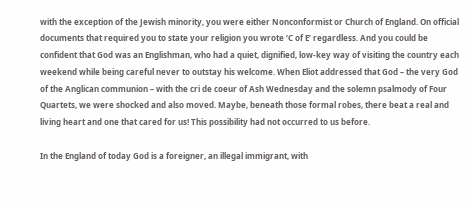with the exception of the Jewish minority, you were either Nonconformist or Church of England. On official documents that required you to state your religion you wrote ‘C of E’ regardless. And you could be confident that God was an Englishman, who had a quiet, dignified, low-key way of visiting the country each weekend while being careful never to outstay his welcome. When Eliot addressed that God – the very God of the Anglican communion – with the cri de coeur of Ash Wednesday and the solemn psalmody of Four Quartets, we were shocked and also moved. Maybe, beneath those formal robes, there beat a real and living heart and one that cared for us! This possibility had not occurred to us before.

In the England of today God is a foreigner, an illegal immigrant, with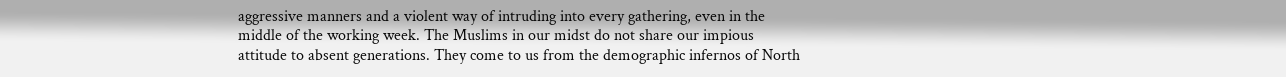aggressive manners and a violent way of intruding into every gathering, even in the middle of the working week. The Muslims in our midst do not share our impious attitude to absent generations. They come to us from the demographic infernos of North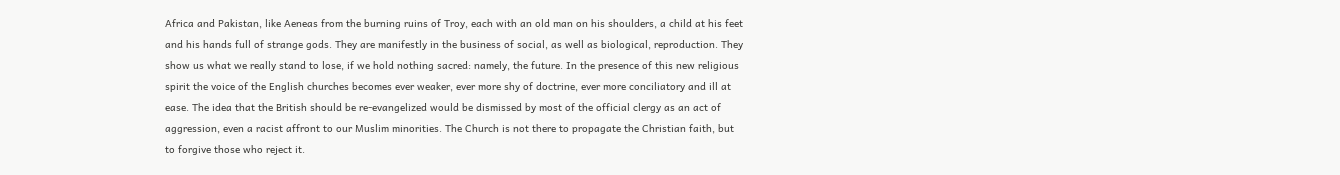Africa and Pakistan, like Aeneas from the burning ruins of Troy, each with an old man on his shoulders, a child at his feet and his hands full of strange gods. They are manifestly in the business of social, as well as biological, reproduction. They show us what we really stand to lose, if we hold nothing sacred: namely, the future. In the presence of this new religious spirit the voice of the English churches becomes ever weaker, ever more shy of doctrine, ever more conciliatory and ill at ease. The idea that the British should be re-evangelized would be dismissed by most of the official clergy as an act of aggression, even a racist affront to our Muslim minorities. The Church is not there to propagate the Christian faith, but to forgive those who reject it.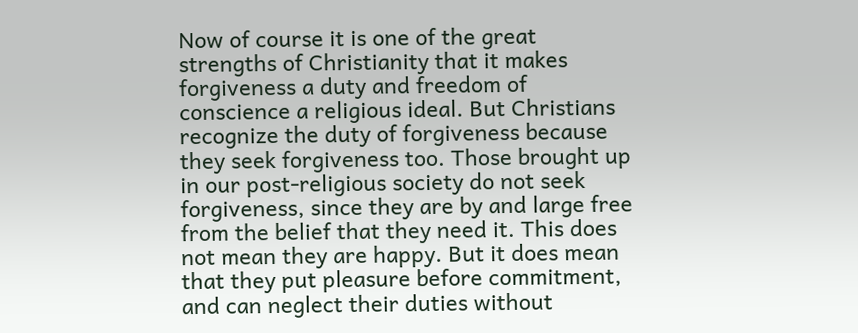Now of course it is one of the great strengths of Christianity that it makes forgiveness a duty and freedom of conscience a religious ideal. But Christians recognize the duty of forgiveness because they seek forgiveness too. Those brought up in our post-religious society do not seek forgiveness, since they are by and large free from the belief that they need it. This does not mean they are happy. But it does mean that they put pleasure before commitment, and can neglect their duties without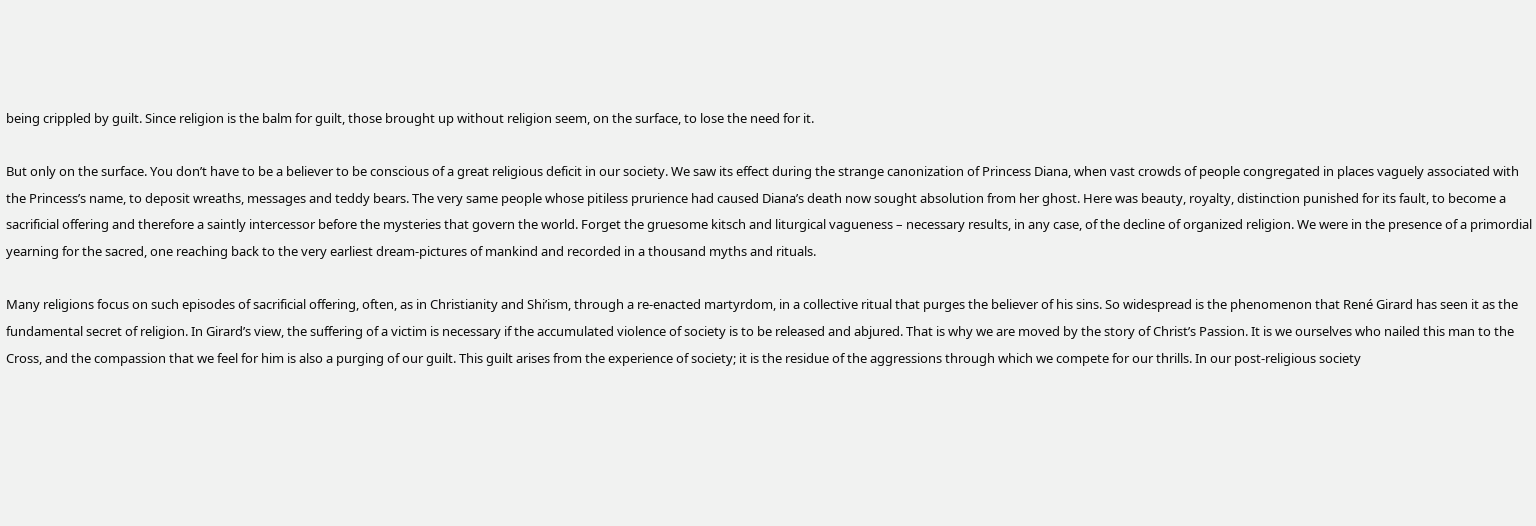being crippled by guilt. Since religion is the balm for guilt, those brought up without religion seem, on the surface, to lose the need for it.

But only on the surface. You don’t have to be a believer to be conscious of a great religious deficit in our society. We saw its effect during the strange canonization of Princess Diana, when vast crowds of people congregated in places vaguely associated with the Princess’s name, to deposit wreaths, messages and teddy bears. The very same people whose pitiless prurience had caused Diana’s death now sought absolution from her ghost. Here was beauty, royalty, distinction punished for its fault, to become a sacrificial offering and therefore a saintly intercessor before the mysteries that govern the world. Forget the gruesome kitsch and liturgical vagueness – necessary results, in any case, of the decline of organized religion. We were in the presence of a primordial yearning for the sacred, one reaching back to the very earliest dream-pictures of mankind and recorded in a thousand myths and rituals.

Many religions focus on such episodes of sacrificial offering, often, as in Christianity and Shi’ism, through a re-enacted martyrdom, in a collective ritual that purges the believer of his sins. So widespread is the phenomenon that René Girard has seen it as the fundamental secret of religion. In Girard’s view, the suffering of a victim is necessary if the accumulated violence of society is to be released and abjured. That is why we are moved by the story of Christ’s Passion. It is we ourselves who nailed this man to the Cross, and the compassion that we feel for him is also a purging of our guilt. This guilt arises from the experience of society; it is the residue of the aggressions through which we compete for our thrills. In our post-religious society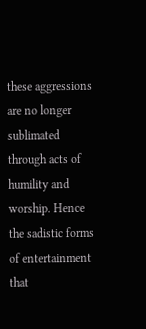these aggressions are no longer sublimated through acts of humility and worship. Hence the sadistic forms of entertainment that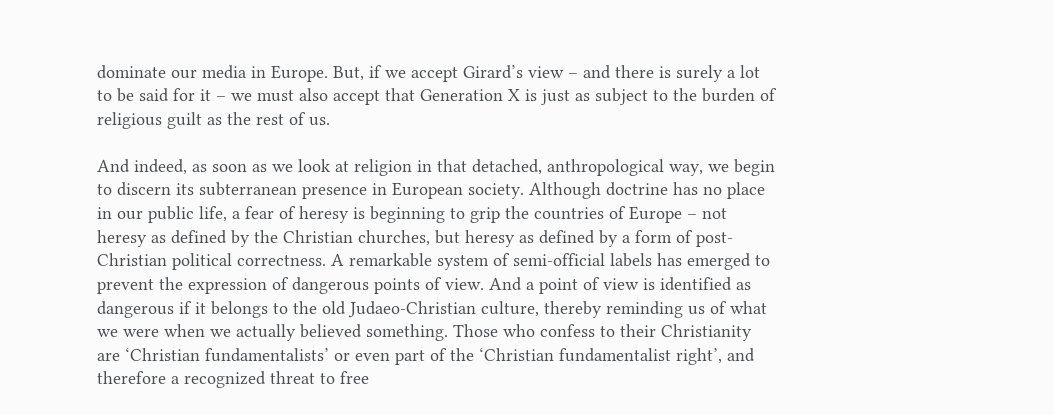dominate our media in Europe. But, if we accept Girard’s view – and there is surely a lot to be said for it – we must also accept that Generation X is just as subject to the burden of religious guilt as the rest of us.

And indeed, as soon as we look at religion in that detached, anthropological way, we begin to discern its subterranean presence in European society. Although doctrine has no place in our public life, a fear of heresy is beginning to grip the countries of Europe – not heresy as defined by the Christian churches, but heresy as defined by a form of post-Christian political correctness. A remarkable system of semi-official labels has emerged to prevent the expression of dangerous points of view. And a point of view is identified as dangerous if it belongs to the old Judaeo-Christian culture, thereby reminding us of what we were when we actually believed something. Those who confess to their Christianity are ‘Christian fundamentalists’ or even part of the ‘Christian fundamentalist right’, and therefore a recognized threat to free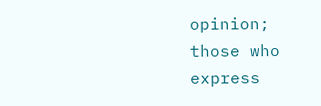opinion; those who express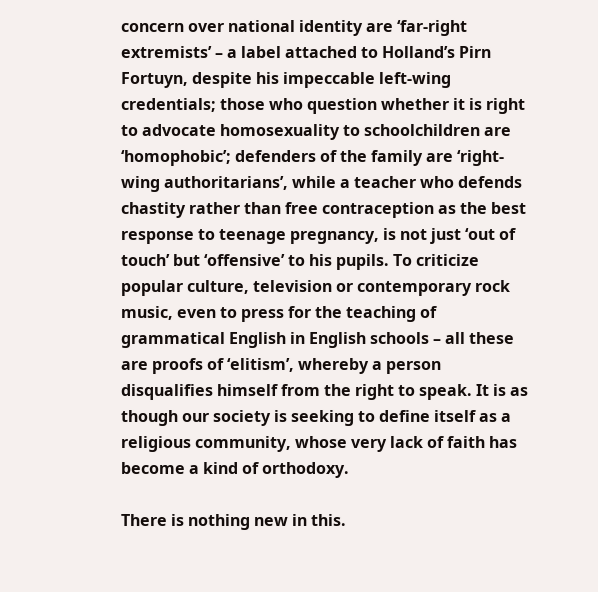concern over national identity are ‘far-right extremists’ – a label attached to Holland’s Pirn Fortuyn, despite his impeccable left-wing credentials; those who question whether it is right to advocate homosexuality to schoolchildren are ‘homophobic’; defenders of the family are ‘right-wing authoritarians’, while a teacher who defends chastity rather than free contraception as the best response to teenage pregnancy, is not just ‘out of touch’ but ‘offensive’ to his pupils. To criticize popular culture, television or contemporary rock music, even to press for the teaching of grammatical English in English schools – all these are proofs of ‘elitism’, whereby a person disqualifies himself from the right to speak. It is as though our society is seeking to define itself as a religious community, whose very lack of faith has become a kind of orthodoxy.

There is nothing new in this.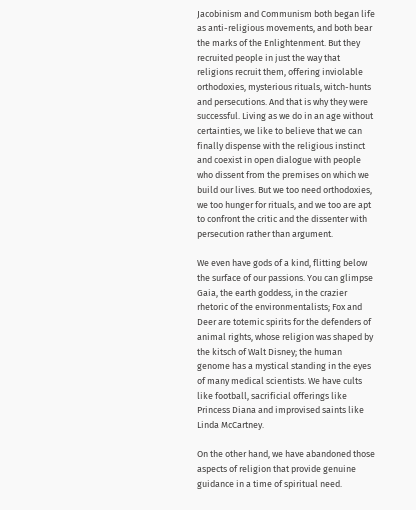Jacobinism and Communism both began life as anti-religious movements, and both bear the marks of the Enlightenment. But they recruited people in just the way that religions recruit them, offering inviolable orthodoxies, mysterious rituals, witch-hunts and persecutions. And that is why they were successful. Living as we do in an age without certainties, we like to believe that we can finally dispense with the religious instinct and coexist in open dialogue with people who dissent from the premises on which we build our lives. But we too need orthodoxies, we too hunger for rituals, and we too are apt to confront the critic and the dissenter with persecution rather than argument.

We even have gods of a kind, flitting below the surface of our passions. You can glimpse Gaia, the earth goddess, in the crazier rhetoric of the environmentalists; Fox and Deer are totemic spirits for the defenders of animal rights, whose religion was shaped by the kitsch of Walt Disney; the human genome has a mystical standing in the eyes of many medical scientists. We have cults like football, sacrificial offerings like Princess Diana and improvised saints like Linda McCartney.

On the other hand, we have abandoned those aspects of religion that provide genuine guidance in a time of spiritual need.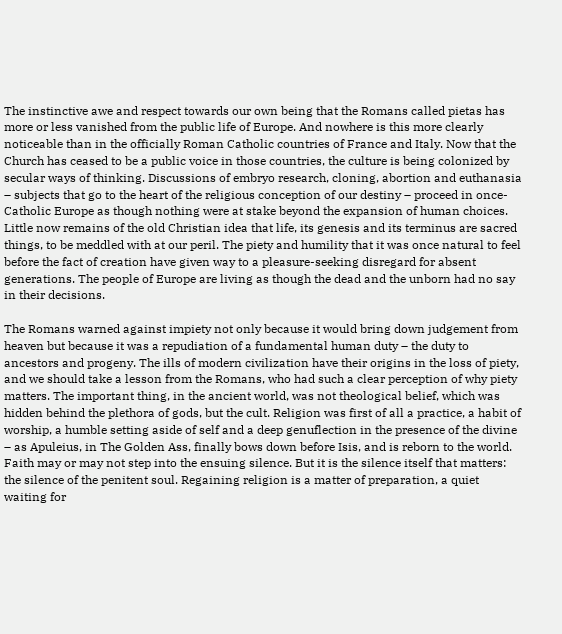The instinctive awe and respect towards our own being that the Romans called pietas has more or less vanished from the public life of Europe. And nowhere is this more clearly noticeable than in the officially Roman Catholic countries of France and Italy. Now that the Church has ceased to be a public voice in those countries, the culture is being colonized by secular ways of thinking. Discussions of embryo research, cloning, abortion and euthanasia – subjects that go to the heart of the religious conception of our destiny – proceed in once-Catholic Europe as though nothing were at stake beyond the expansion of human choices. Little now remains of the old Christian idea that life, its genesis and its terminus are sacred things, to be meddled with at our peril. The piety and humility that it was once natural to feel before the fact of creation have given way to a pleasure-seeking disregard for absent generations. The people of Europe are living as though the dead and the unborn had no say in their decisions.

The Romans warned against impiety not only because it would bring down judgement from heaven but because it was a repudiation of a fundamental human duty – the duty to ancestors and progeny. The ills of modern civilization have their origins in the loss of piety, and we should take a lesson from the Romans, who had such a clear perception of why piety matters. The important thing, in the ancient world, was not theological belief, which was hidden behind the plethora of gods, but the cult. Religion was first of all a practice, a habit of worship, a humble setting aside of self and a deep genuflection in the presence of the divine – as Apuleius, in The Golden Ass, finally bows down before Isis, and is reborn to the world. Faith may or may not step into the ensuing silence. But it is the silence itself that matters: the silence of the penitent soul. Regaining religion is a matter of preparation, a quiet waiting for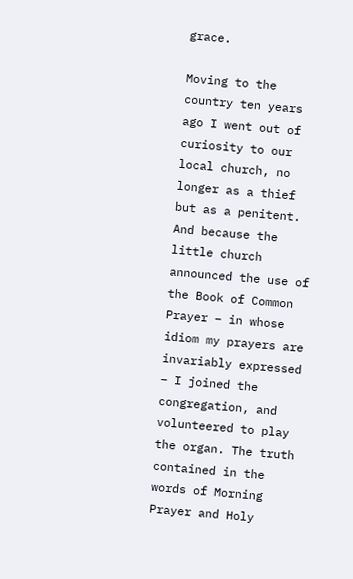grace.

Moving to the country ten years ago I went out of curiosity to our local church, no longer as a thief but as a penitent. And because the little church announced the use of the Book of Common Prayer – in whose idiom my prayers are invariably expressed – I joined the congregation, and volunteered to play the organ. The truth contained in the words of Morning Prayer and Holy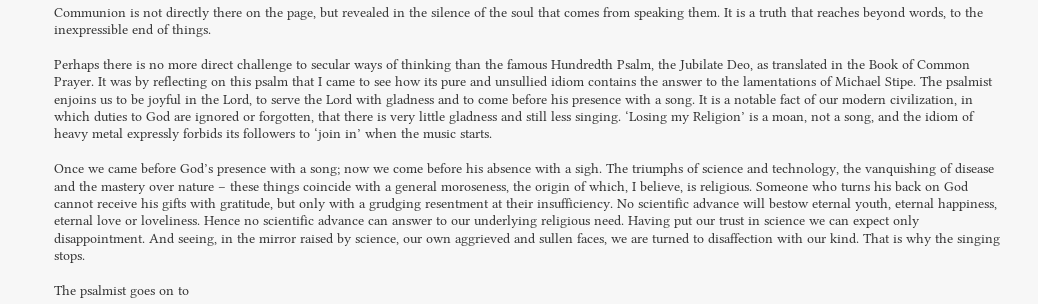Communion is not directly there on the page, but revealed in the silence of the soul that comes from speaking them. It is a truth that reaches beyond words, to the inexpressible end of things.

Perhaps there is no more direct challenge to secular ways of thinking than the famous Hundredth Psalm, the Jubilate Deo, as translated in the Book of Common Prayer. It was by reflecting on this psalm that I came to see how its pure and unsullied idiom contains the answer to the lamentations of Michael Stipe. The psalmist enjoins us to be joyful in the Lord, to serve the Lord with gladness and to come before his presence with a song. It is a notable fact of our modern civilization, in which duties to God are ignored or forgotten, that there is very little gladness and still less singing. ‘Losing my Religion’ is a moan, not a song, and the idiom of heavy metal expressly forbids its followers to ‘join in’ when the music starts.

Once we came before God’s presence with a song; now we come before his absence with a sigh. The triumphs of science and technology, the vanquishing of disease and the mastery over nature – these things coincide with a general moroseness, the origin of which, I believe, is religious. Someone who turns his back on God cannot receive his gifts with gratitude, but only with a grudging resentment at their insufficiency. No scientific advance will bestow eternal youth, eternal happiness, eternal love or loveliness. Hence no scientific advance can answer to our underlying religious need. Having put our trust in science we can expect only disappointment. And seeing, in the mirror raised by science, our own aggrieved and sullen faces, we are turned to disaffection with our kind. That is why the singing stops.

The psalmist goes on to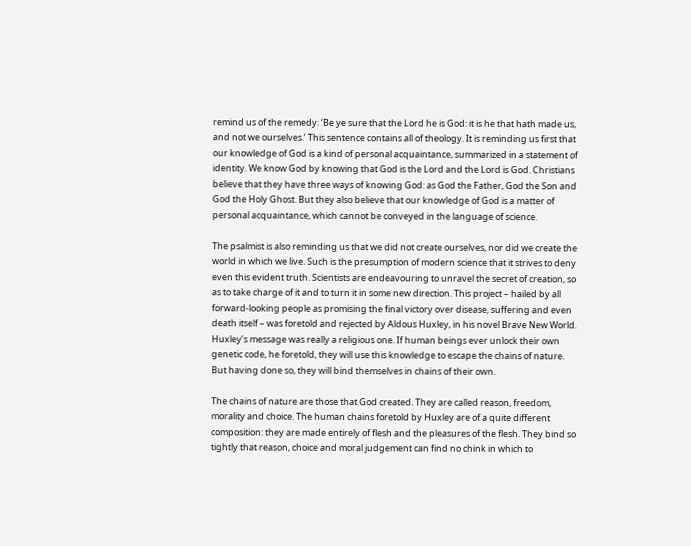remind us of the remedy: ‘Be ye sure that the Lord he is God: it is he that hath made us, and not we ourselves.’ This sentence contains all of theology. It is reminding us first that our knowledge of God is a kind of personal acquaintance, summarized in a statement of identity. We know God by knowing that God is the Lord and the Lord is God. Christians believe that they have three ways of knowing God: as God the Father, God the Son and God the Holy Ghost. But they also believe that our knowledge of God is a matter of personal acquaintance, which cannot be conveyed in the language of science.

The psalmist is also reminding us that we did not create ourselves, nor did we create the world in which we live. Such is the presumption of modern science that it strives to deny even this evident truth. Scientists are endeavouring to unravel the secret of creation, so as to take charge of it and to turn it in some new direction. This project – hailed by all forward-looking people as promising the final victory over disease, suffering and even death itself – was foretold and rejected by Aldous Huxley, in his novel Brave New World. Huxley’s message was really a religious one. If human beings ever unlock their own genetic code, he foretold, they will use this knowledge to escape the chains of nature. But having done so, they will bind themselves in chains of their own.

The chains of nature are those that God created. They are called reason, freedom, morality and choice. The human chains foretold by Huxley are of a quite different composition: they are made entirely of flesh and the pleasures of the flesh. They bind so tightly that reason, choice and moral judgement can find no chink in which to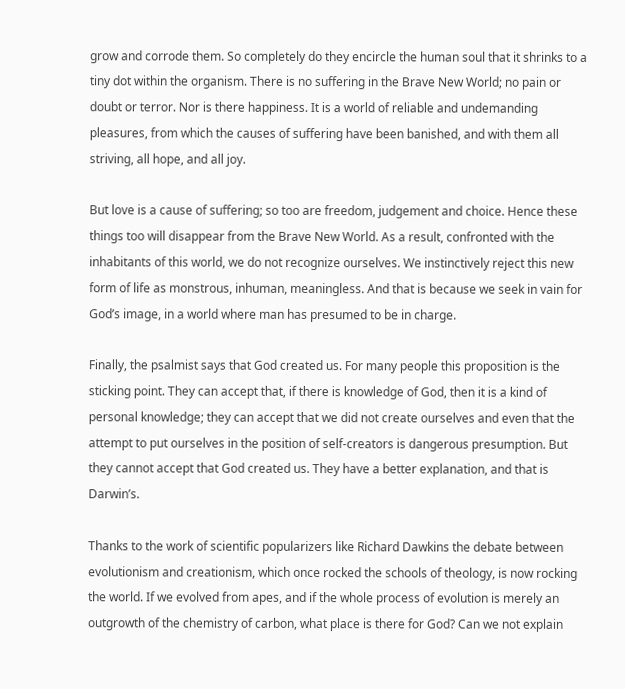grow and corrode them. So completely do they encircle the human soul that it shrinks to a tiny dot within the organism. There is no suffering in the Brave New World; no pain or doubt or terror. Nor is there happiness. It is a world of reliable and undemanding pleasures, from which the causes of suffering have been banished, and with them all striving, all hope, and all joy.

But love is a cause of suffering; so too are freedom, judgement and choice. Hence these things too will disappear from the Brave New World. As a result, confronted with the inhabitants of this world, we do not recognize ourselves. We instinctively reject this new form of life as monstrous, inhuman, meaningless. And that is because we seek in vain for God’s image, in a world where man has presumed to be in charge.

Finally, the psalmist says that God created us. For many people this proposition is the sticking point. They can accept that, if there is knowledge of God, then it is a kind of personal knowledge; they can accept that we did not create ourselves and even that the attempt to put ourselves in the position of self-creators is dangerous presumption. But they cannot accept that God created us. They have a better explanation, and that is Darwin’s.

Thanks to the work of scientific popularizers like Richard Dawkins the debate between evolutionism and creationism, which once rocked the schools of theology, is now rocking the world. If we evolved from apes, and if the whole process of evolution is merely an outgrowth of the chemistry of carbon, what place is there for God? Can we not explain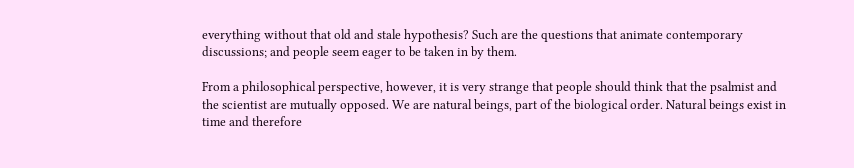everything without that old and stale hypothesis? Such are the questions that animate contemporary discussions; and people seem eager to be taken in by them.

From a philosophical perspective, however, it is very strange that people should think that the psalmist and the scientist are mutually opposed. We are natural beings, part of the biological order. Natural beings exist in time and therefore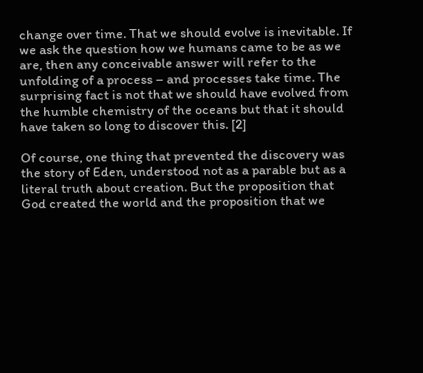change over time. That we should evolve is inevitable. If we ask the question how we humans came to be as we are, then any conceivable answer will refer to the unfolding of a process – and processes take time. The surprising fact is not that we should have evolved from the humble chemistry of the oceans but that it should have taken so long to discover this. [2]

Of course, one thing that prevented the discovery was the story of Eden, understood not as a parable but as a literal truth about creation. But the proposition that God created the world and the proposition that we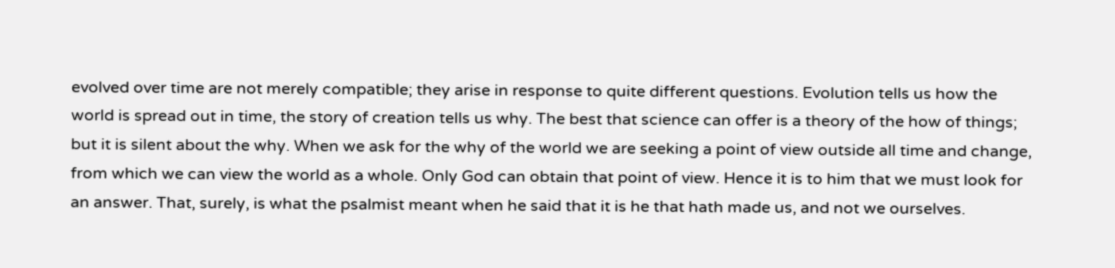evolved over time are not merely compatible; they arise in response to quite different questions. Evolution tells us how the world is spread out in time, the story of creation tells us why. The best that science can offer is a theory of the how of things; but it is silent about the why. When we ask for the why of the world we are seeking a point of view outside all time and change, from which we can view the world as a whole. Only God can obtain that point of view. Hence it is to him that we must look for an answer. That, surely, is what the psalmist meant when he said that it is he that hath made us, and not we ourselves.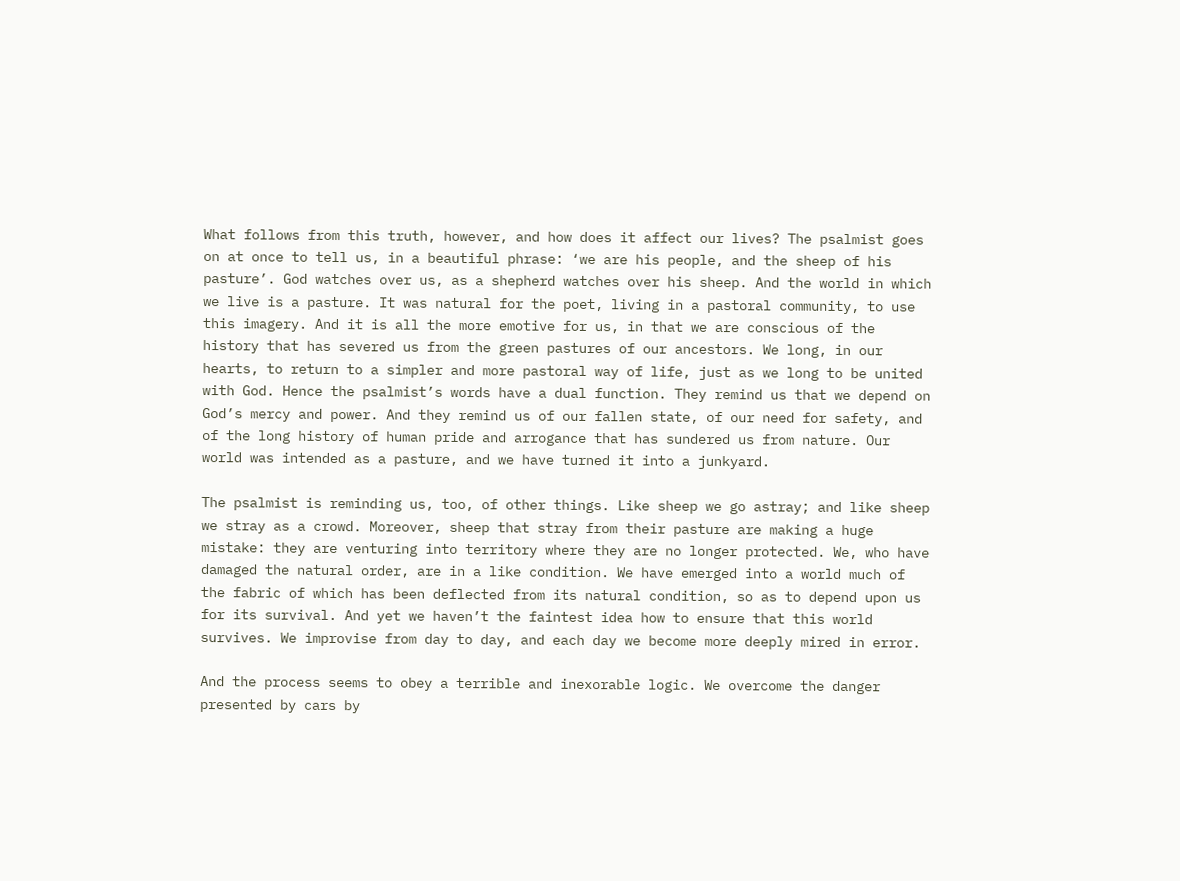What follows from this truth, however, and how does it affect our lives? The psalmist goes on at once to tell us, in a beautiful phrase: ‘we are his people, and the sheep of his pasture’. God watches over us, as a shepherd watches over his sheep. And the world in which we live is a pasture. It was natural for the poet, living in a pastoral community, to use this imagery. And it is all the more emotive for us, in that we are conscious of the history that has severed us from the green pastures of our ancestors. We long, in our hearts, to return to a simpler and more pastoral way of life, just as we long to be united with God. Hence the psalmist’s words have a dual function. They remind us that we depend on God’s mercy and power. And they remind us of our fallen state, of our need for safety, and of the long history of human pride and arrogance that has sundered us from nature. Our world was intended as a pasture, and we have turned it into a junkyard.

The psalmist is reminding us, too, of other things. Like sheep we go astray; and like sheep we stray as a crowd. Moreover, sheep that stray from their pasture are making a huge mistake: they are venturing into territory where they are no longer protected. We, who have damaged the natural order, are in a like condition. We have emerged into a world much of the fabric of which has been deflected from its natural condition, so as to depend upon us for its survival. And yet we haven’t the faintest idea how to ensure that this world survives. We improvise from day to day, and each day we become more deeply mired in error.

And the process seems to obey a terrible and inexorable logic. We overcome the danger presented by cars by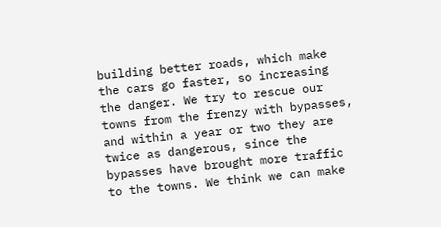building better roads, which make the cars go faster, so increasing the danger. We try to rescue our towns from the frenzy with bypasses, and within a year or two they are twice as dangerous, since the bypasses have brought more traffic to the towns. We think we can make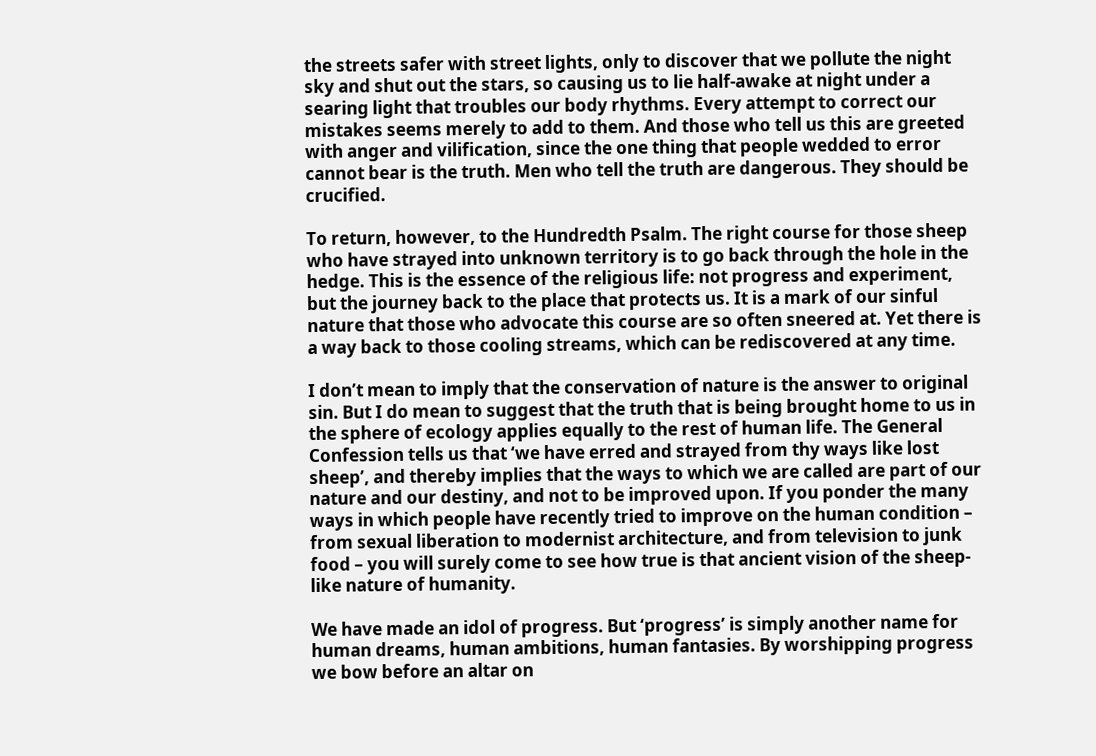the streets safer with street lights, only to discover that we pollute the night sky and shut out the stars, so causing us to lie half-awake at night under a searing light that troubles our body rhythms. Every attempt to correct our mistakes seems merely to add to them. And those who tell us this are greeted with anger and vilification, since the one thing that people wedded to error cannot bear is the truth. Men who tell the truth are dangerous. They should be crucified.

To return, however, to the Hundredth Psalm. The right course for those sheep who have strayed into unknown territory is to go back through the hole in the hedge. This is the essence of the religious life: not progress and experiment, but the journey back to the place that protects us. It is a mark of our sinful nature that those who advocate this course are so often sneered at. Yet there is a way back to those cooling streams, which can be rediscovered at any time.

I don’t mean to imply that the conservation of nature is the answer to original sin. But I do mean to suggest that the truth that is being brought home to us in the sphere of ecology applies equally to the rest of human life. The General Confession tells us that ‘we have erred and strayed from thy ways like lost sheep’, and thereby implies that the ways to which we are called are part of our nature and our destiny, and not to be improved upon. If you ponder the many ways in which people have recently tried to improve on the human condition – from sexual liberation to modernist architecture, and from television to junk food – you will surely come to see how true is that ancient vision of the sheep-like nature of humanity.

We have made an idol of progress. But ‘progress’ is simply another name for human dreams, human ambitions, human fantasies. By worshipping progress we bow before an altar on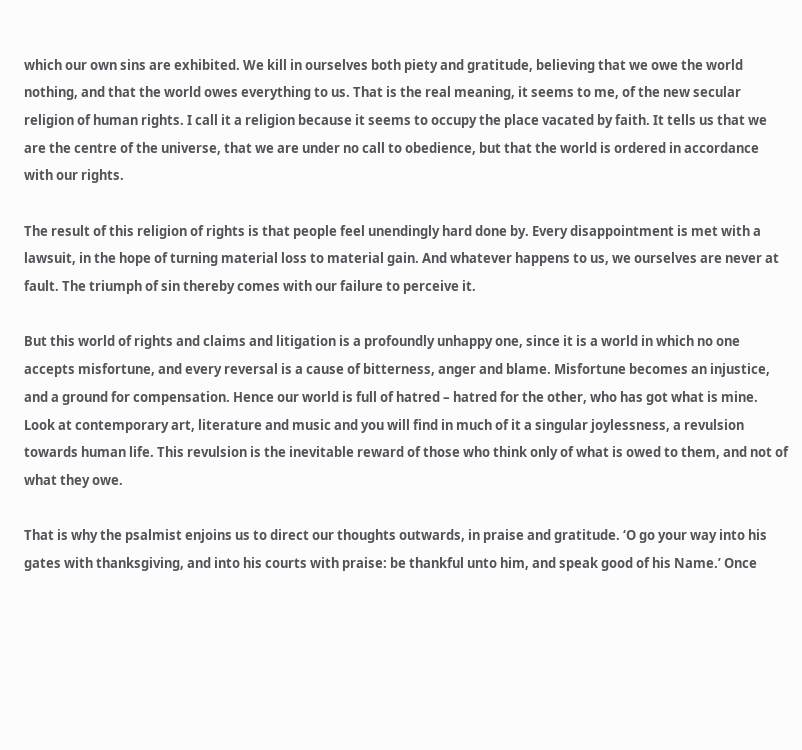which our own sins are exhibited. We kill in ourselves both piety and gratitude, believing that we owe the world nothing, and that the world owes everything to us. That is the real meaning, it seems to me, of the new secular religion of human rights. I call it a religion because it seems to occupy the place vacated by faith. It tells us that we are the centre of the universe, that we are under no call to obedience, but that the world is ordered in accordance with our rights.

The result of this religion of rights is that people feel unendingly hard done by. Every disappointment is met with a lawsuit, in the hope of turning material loss to material gain. And whatever happens to us, we ourselves are never at fault. The triumph of sin thereby comes with our failure to perceive it.

But this world of rights and claims and litigation is a profoundly unhappy one, since it is a world in which no one accepts misfortune, and every reversal is a cause of bitterness, anger and blame. Misfortune becomes an injustice, and a ground for compensation. Hence our world is full of hatred – hatred for the other, who has got what is mine. Look at contemporary art, literature and music and you will find in much of it a singular joylessness, a revulsion towards human life. This revulsion is the inevitable reward of those who think only of what is owed to them, and not of what they owe.

That is why the psalmist enjoins us to direct our thoughts outwards, in praise and gratitude. ‘O go your way into his gates with thanksgiving, and into his courts with praise: be thankful unto him, and speak good of his Name.’ Once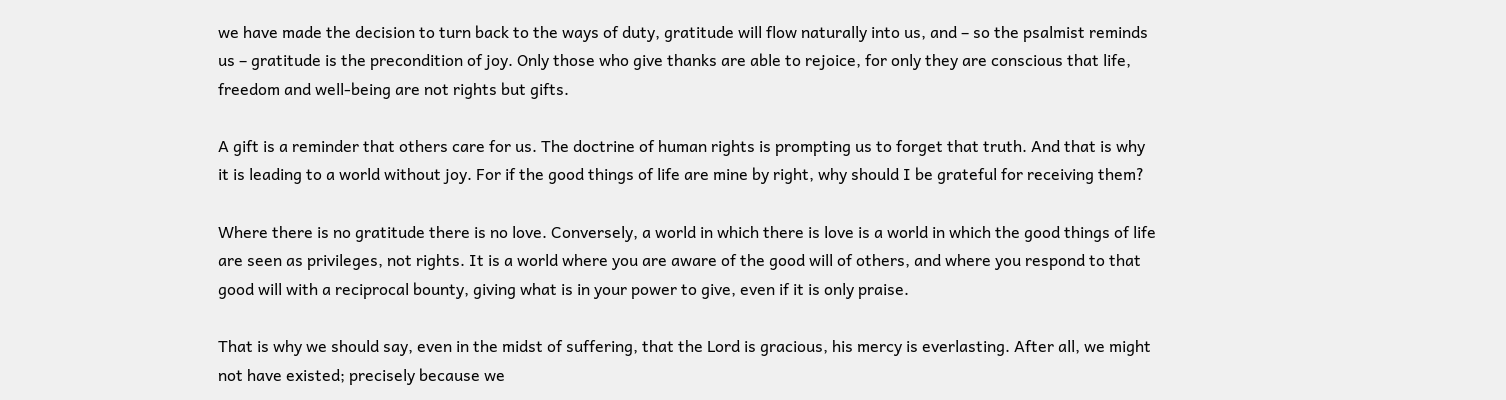we have made the decision to turn back to the ways of duty, gratitude will flow naturally into us, and – so the psalmist reminds us – gratitude is the precondition of joy. Only those who give thanks are able to rejoice, for only they are conscious that life, freedom and well-being are not rights but gifts.

A gift is a reminder that others care for us. The doctrine of human rights is prompting us to forget that truth. And that is why it is leading to a world without joy. For if the good things of life are mine by right, why should I be grateful for receiving them?

Where there is no gratitude there is no love. Conversely, a world in which there is love is a world in which the good things of life are seen as privileges, not rights. It is a world where you are aware of the good will of others, and where you respond to that good will with a reciprocal bounty, giving what is in your power to give, even if it is only praise.

That is why we should say, even in the midst of suffering, that the Lord is gracious, his mercy is everlasting. After all, we might not have existed; precisely because we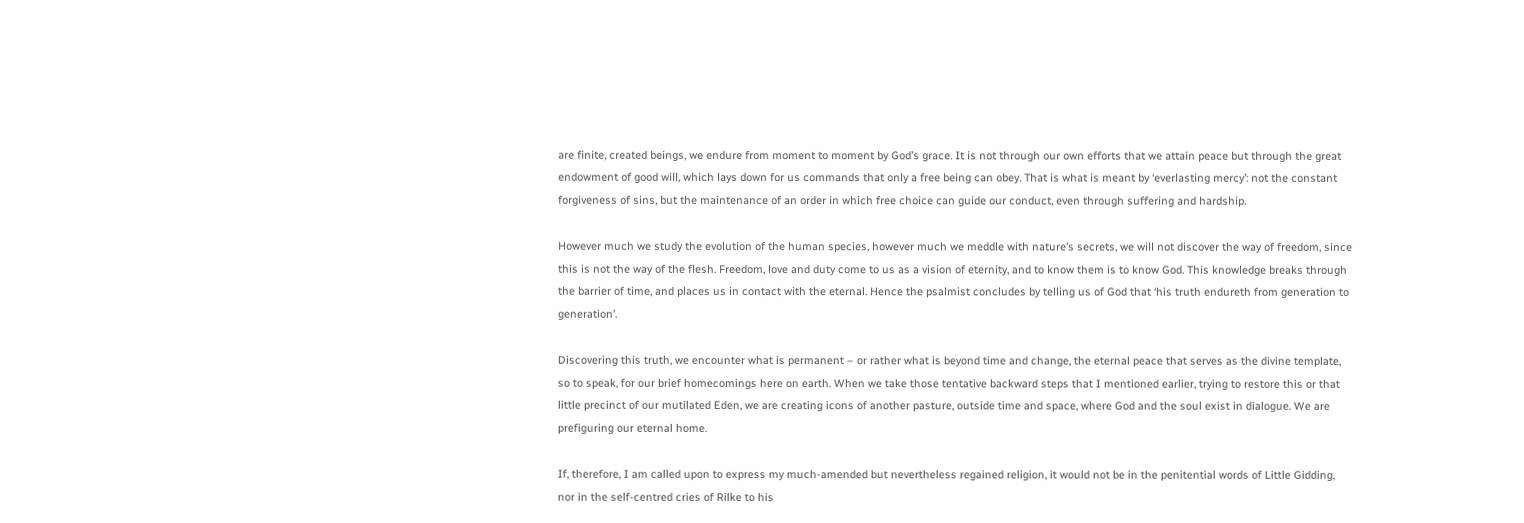are finite, created beings, we endure from moment to moment by God’s grace. It is not through our own efforts that we attain peace but through the great endowment of good will, which lays down for us commands that only a free being can obey. That is what is meant by ‘everlasting mercy’: not the constant forgiveness of sins, but the maintenance of an order in which free choice can guide our conduct, even through suffering and hardship.

However much we study the evolution of the human species, however much we meddle with nature’s secrets, we will not discover the way of freedom, since this is not the way of the flesh. Freedom, love and duty come to us as a vision of eternity, and to know them is to know God. This knowledge breaks through the barrier of time, and places us in contact with the eternal. Hence the psalmist concludes by telling us of God that ‘his truth endureth from generation to generation’.

Discovering this truth, we encounter what is permanent – or rather what is beyond time and change, the eternal peace that serves as the divine template, so to speak, for our brief homecomings here on earth. When we take those tentative backward steps that I mentioned earlier, trying to restore this or that little precinct of our mutilated Eden, we are creating icons of another pasture, outside time and space, where God and the soul exist in dialogue. We are prefiguring our eternal home.

If, therefore, I am called upon to express my much-amended but nevertheless regained religion, it would not be in the penitential words of Little Gidding, nor in the self-centred cries of Rilke to his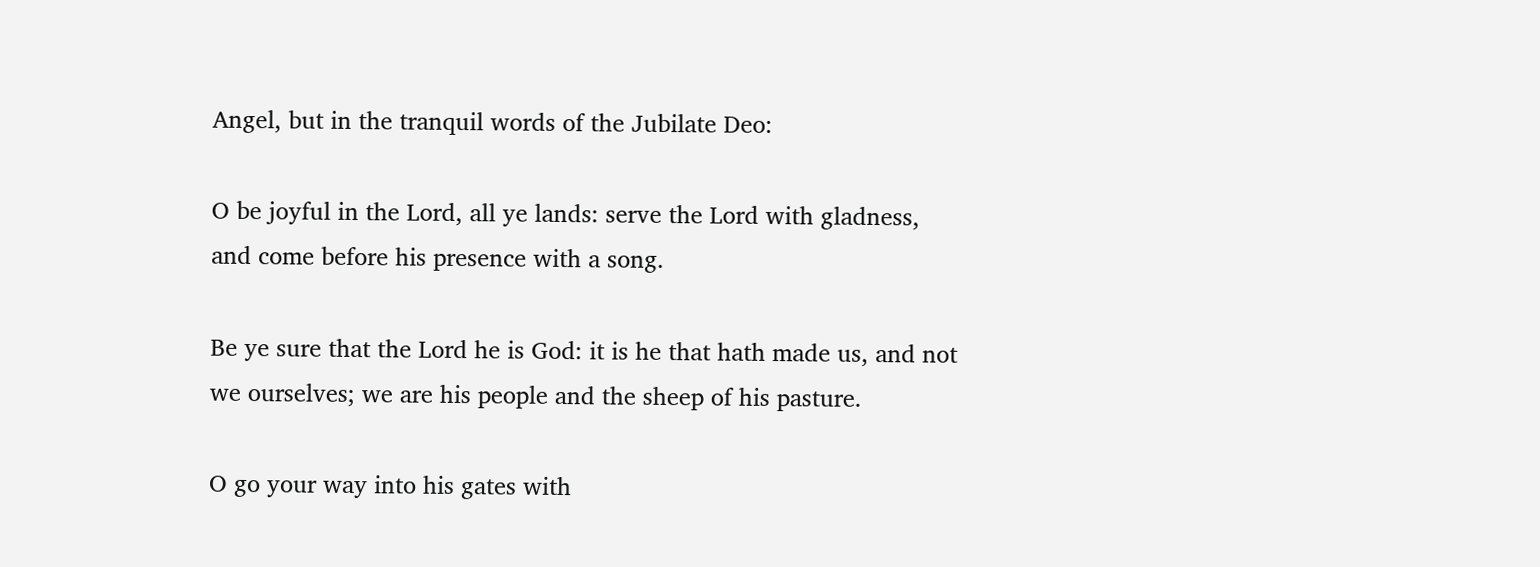Angel, but in the tranquil words of the Jubilate Deo:

O be joyful in the Lord, all ye lands: serve the Lord with gladness, and come before his presence with a song.

Be ye sure that the Lord he is God: it is he that hath made us, and not we ourselves; we are his people and the sheep of his pasture.

O go your way into his gates with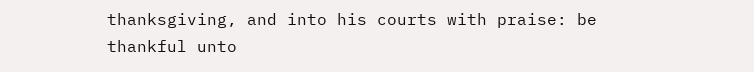thanksgiving, and into his courts with praise: be thankful unto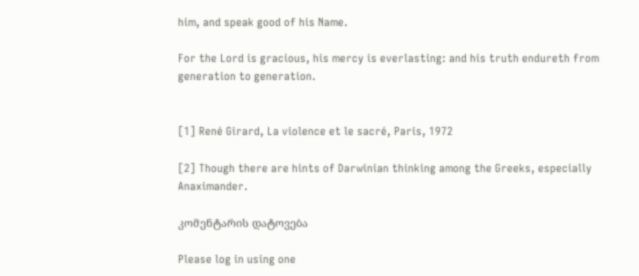him, and speak good of his Name.

For the Lord is gracious, his mercy is everlasting: and his truth endureth from generation to generation.


[1] René Girard, La violence et le sacré, Paris, 1972

[2] Though there are hints of Darwinian thinking among the Greeks, especially Anaximander.

კომენტარის დატოვება

Please log in using one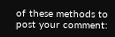of these methods to post your comment: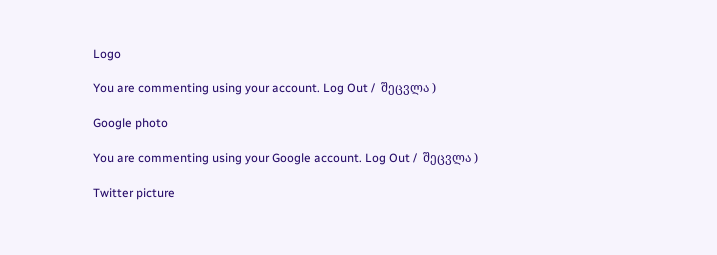Logo

You are commenting using your account. Log Out /  შეცვლა )

Google photo

You are commenting using your Google account. Log Out /  შეცვლა )

Twitter picture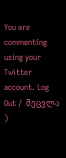You are commenting using your Twitter account. Log Out /  შეცვლა )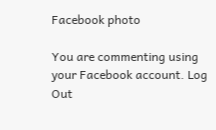Facebook photo

You are commenting using your Facebook account. Log Out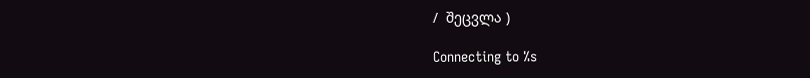/  შეცვლა )

Connecting to %s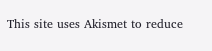This site uses Akismet to reduce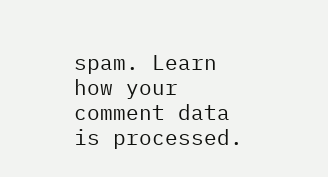spam. Learn how your comment data is processed.